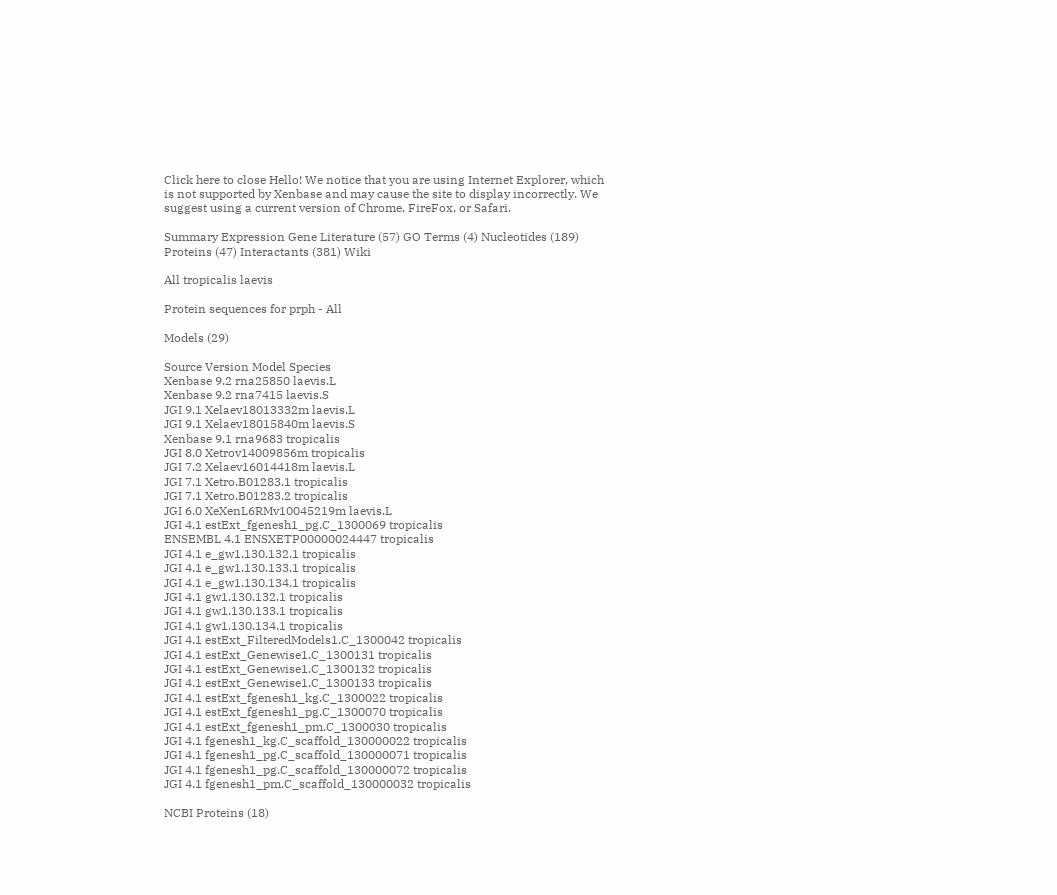Click here to close Hello! We notice that you are using Internet Explorer, which is not supported by Xenbase and may cause the site to display incorrectly. We suggest using a current version of Chrome, FireFox, or Safari.

Summary Expression Gene Literature (57) GO Terms (4) Nucleotides (189) Proteins (47) Interactants (381) Wiki

All tropicalis laevis

Protein sequences for prph - All

Models (29)

Source Version Model Species
Xenbase 9.2 rna25850 laevis.L
Xenbase 9.2 rna7415 laevis.S
JGI 9.1 Xelaev18013332m laevis.L
JGI 9.1 Xelaev18015840m laevis.S
Xenbase 9.1 rna9683 tropicalis
JGI 8.0 Xetrov14009856m tropicalis
JGI 7.2 Xelaev16014418m laevis.L
JGI 7.1 Xetro.B01283.1 tropicalis
JGI 7.1 Xetro.B01283.2 tropicalis
JGI 6.0 XeXenL6RMv10045219m laevis.L
JGI 4.1 estExt_fgenesh1_pg.C_1300069 tropicalis
ENSEMBL 4.1 ENSXETP00000024447 tropicalis
JGI 4.1 e_gw1.130.132.1 tropicalis
JGI 4.1 e_gw1.130.133.1 tropicalis
JGI 4.1 e_gw1.130.134.1 tropicalis
JGI 4.1 gw1.130.132.1 tropicalis
JGI 4.1 gw1.130.133.1 tropicalis
JGI 4.1 gw1.130.134.1 tropicalis
JGI 4.1 estExt_FilteredModels1.C_1300042 tropicalis
JGI 4.1 estExt_Genewise1.C_1300131 tropicalis
JGI 4.1 estExt_Genewise1.C_1300132 tropicalis
JGI 4.1 estExt_Genewise1.C_1300133 tropicalis
JGI 4.1 estExt_fgenesh1_kg.C_1300022 tropicalis
JGI 4.1 estExt_fgenesh1_pg.C_1300070 tropicalis
JGI 4.1 estExt_fgenesh1_pm.C_1300030 tropicalis
JGI 4.1 fgenesh1_kg.C_scaffold_130000022 tropicalis
JGI 4.1 fgenesh1_pg.C_scaffold_130000071 tropicalis
JGI 4.1 fgenesh1_pg.C_scaffold_130000072 tropicalis
JGI 4.1 fgenesh1_pm.C_scaffold_130000032 tropicalis

NCBI Proteins (18)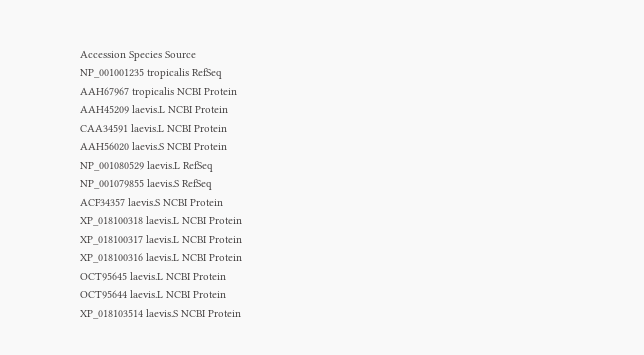Accession Species Source
NP_001001235 tropicalis RefSeq
AAH67967 tropicalis NCBI Protein
AAH45209 laevis.L NCBI Protein
CAA34591 laevis.L NCBI Protein
AAH56020 laevis.S NCBI Protein
NP_001080529 laevis.L RefSeq
NP_001079855 laevis.S RefSeq
ACF34357 laevis.S NCBI Protein
XP_018100318 laevis.L NCBI Protein
XP_018100317 laevis.L NCBI Protein
XP_018100316 laevis.L NCBI Protein
OCT95645 laevis.L NCBI Protein
OCT95644 laevis.L NCBI Protein
XP_018103514 laevis.S NCBI Protein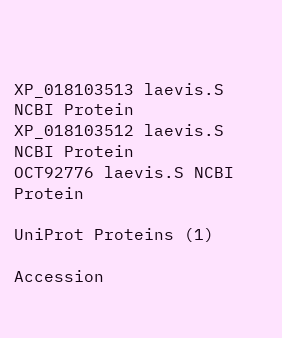XP_018103513 laevis.S NCBI Protein
XP_018103512 laevis.S NCBI Protein
OCT92776 laevis.S NCBI Protein

UniProt Proteins (1)

Accession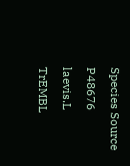Species Source
P48676 laevis.L TrEMBL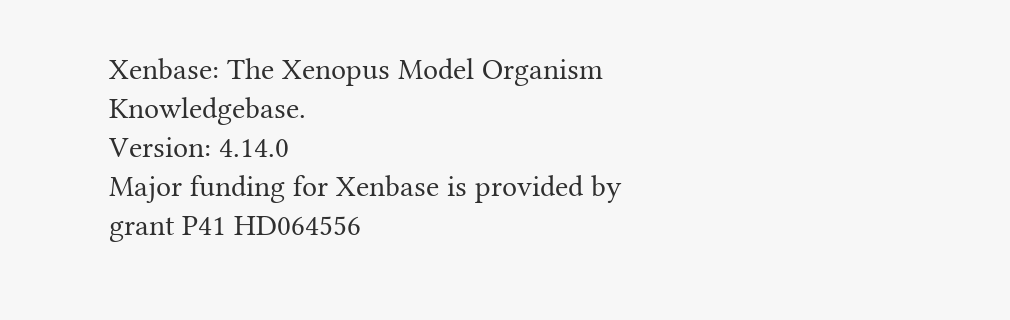Xenbase: The Xenopus Model Organism Knowledgebase.
Version: 4.14.0
Major funding for Xenbase is provided by grant P41 HD064556